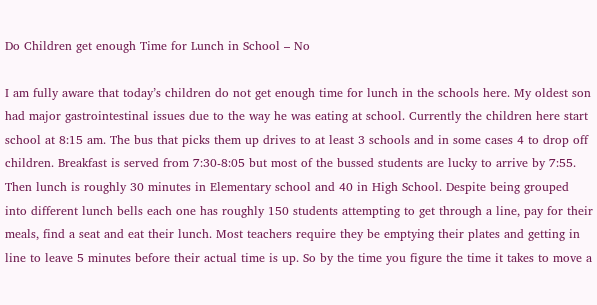Do Children get enough Time for Lunch in School – No

I am fully aware that today’s children do not get enough time for lunch in the schools here. My oldest son had major gastrointestinal issues due to the way he was eating at school. Currently the children here start school at 8:15 am. The bus that picks them up drives to at least 3 schools and in some cases 4 to drop off children. Breakfast is served from 7:30-8:05 but most of the bussed students are lucky to arrive by 7:55. Then lunch is roughly 30 minutes in Elementary school and 40 in High School. Despite being grouped into different lunch bells each one has roughly 150 students attempting to get through a line, pay for their meals, find a seat and eat their lunch. Most teachers require they be emptying their plates and getting in line to leave 5 minutes before their actual time is up. So by the time you figure the time it takes to move a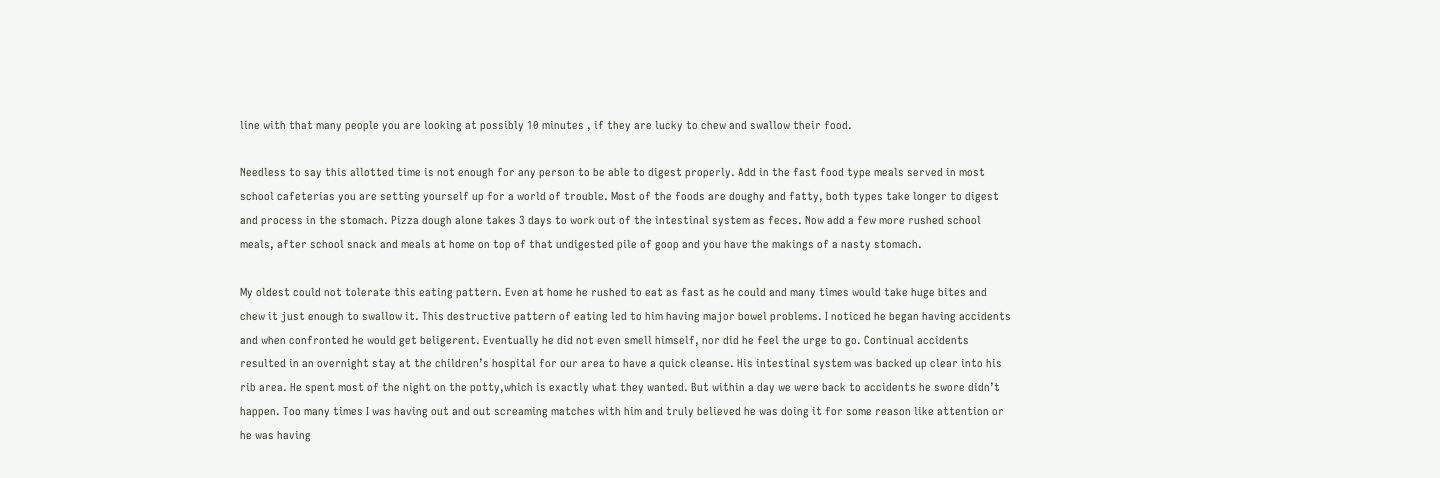line with that many people you are looking at possibly 10 minutes , if they are lucky to chew and swallow their food.

Needless to say this allotted time is not enough for any person to be able to digest properly. Add in the fast food type meals served in most school cafeterias you are setting yourself up for a world of trouble. Most of the foods are doughy and fatty, both types take longer to digest and process in the stomach. Pizza dough alone takes 3 days to work out of the intestinal system as feces. Now add a few more rushed school meals, after school snack and meals at home on top of that undigested pile of goop and you have the makings of a nasty stomach.

My oldest could not tolerate this eating pattern. Even at home he rushed to eat as fast as he could and many times would take huge bites and chew it just enough to swallow it. This destructive pattern of eating led to him having major bowel problems. I noticed he began having accidents and when confronted he would get beligerent. Eventually he did not even smell himself, nor did he feel the urge to go. Continual accidents resulted in an overnight stay at the children’s hospital for our area to have a quick cleanse. His intestinal system was backed up clear into his rib area. He spent most of the night on the potty,which is exactly what they wanted. But within a day we were back to accidents he swore didn’t happen. Too many times I was having out and out screaming matches with him and truly believed he was doing it for some reason like attention or he was having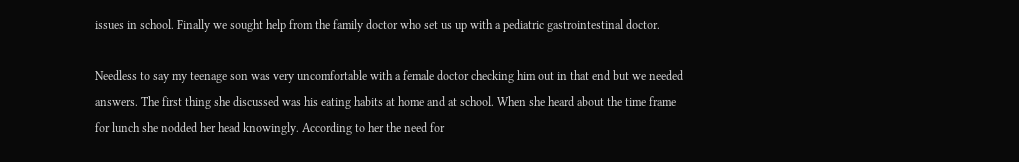issues in school. Finally we sought help from the family doctor who set us up with a pediatric gastrointestinal doctor.

Needless to say my teenage son was very uncomfortable with a female doctor checking him out in that end but we needed answers. The first thing she discussed was his eating habits at home and at school. When she heard about the time frame for lunch she nodded her head knowingly. According to her the need for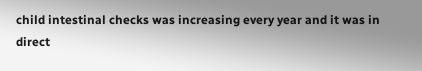child intestinal checks was increasing every year and it was in direct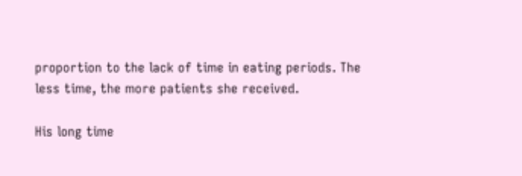proportion to the lack of time in eating periods. The less time, the more patients she received.

His long time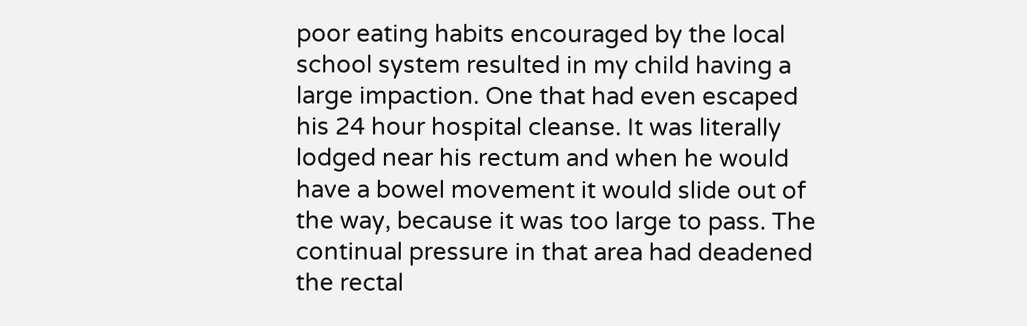poor eating habits encouraged by the local school system resulted in my child having a large impaction. One that had even escaped his 24 hour hospital cleanse. It was literally lodged near his rectum and when he would have a bowel movement it would slide out of the way, because it was too large to pass. The continual pressure in that area had deadened the rectal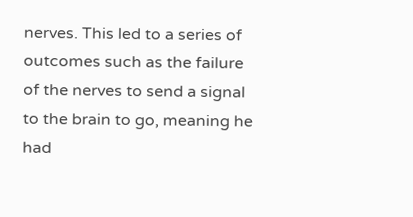nerves. This led to a series of outcomes such as the failure of the nerves to send a signal to the brain to go, meaning he had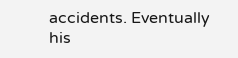accidents. Eventually his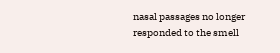nasal passages no longer responded to the smell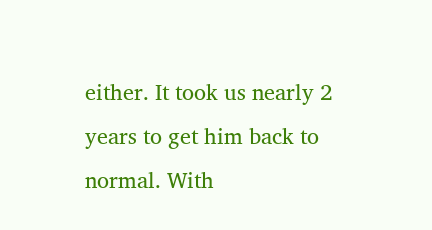either. It took us nearly 2 years to get him back to normal. With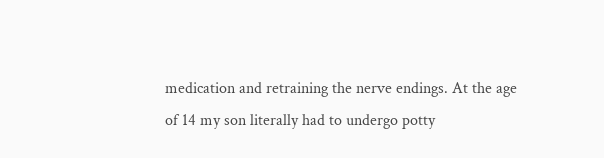medication and retraining the nerve endings. At the age of 14 my son literally had to undergo potty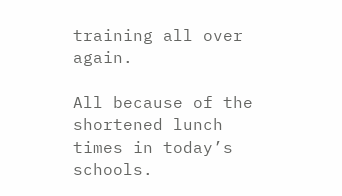training all over again.

All because of the shortened lunch times in today’s schools.